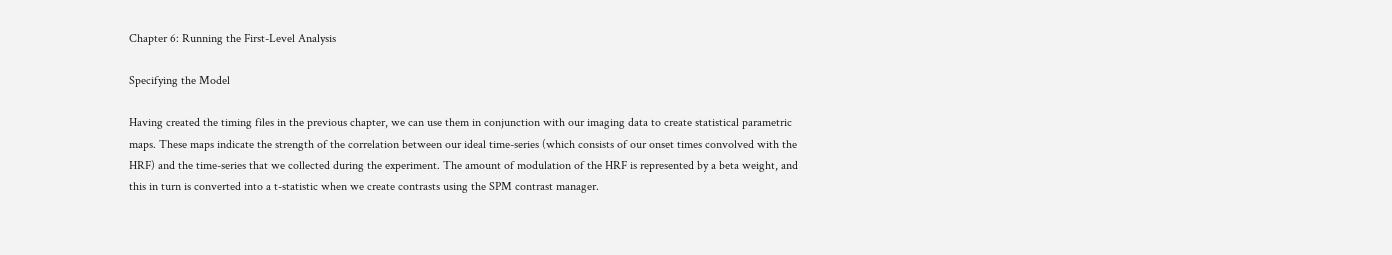Chapter 6: Running the First-Level Analysis

Specifying the Model

Having created the timing files in the previous chapter, we can use them in conjunction with our imaging data to create statistical parametric maps. These maps indicate the strength of the correlation between our ideal time-series (which consists of our onset times convolved with the HRF) and the time-series that we collected during the experiment. The amount of modulation of the HRF is represented by a beta weight, and this in turn is converted into a t-statistic when we create contrasts using the SPM contrast manager.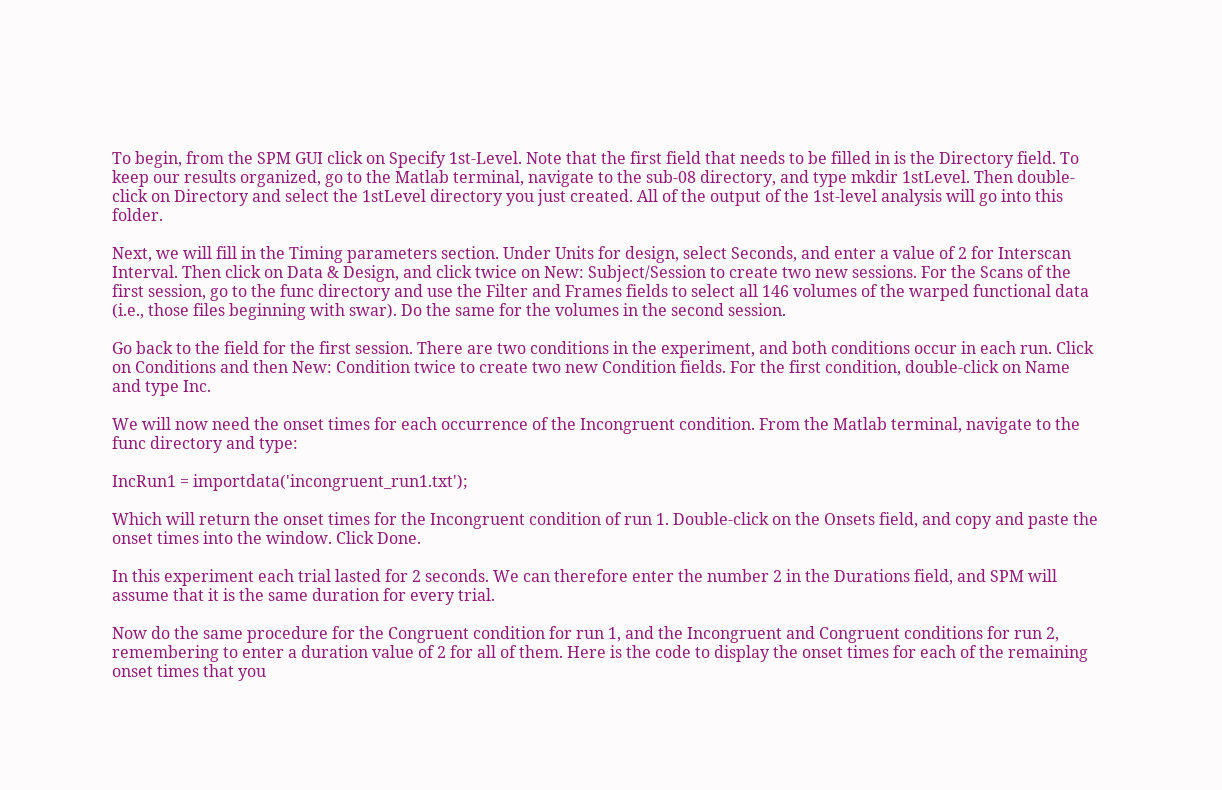To begin, from the SPM GUI click on Specify 1st-Level. Note that the first field that needs to be filled in is the Directory field. To keep our results organized, go to the Matlab terminal, navigate to the sub-08 directory, and type mkdir 1stLevel. Then double-click on Directory and select the 1stLevel directory you just created. All of the output of the 1st-level analysis will go into this folder.

Next, we will fill in the Timing parameters section. Under Units for design, select Seconds, and enter a value of 2 for Interscan Interval. Then click on Data & Design, and click twice on New: Subject/Session to create two new sessions. For the Scans of the first session, go to the func directory and use the Filter and Frames fields to select all 146 volumes of the warped functional data (i.e., those files beginning with swar). Do the same for the volumes in the second session.

Go back to the field for the first session. There are two conditions in the experiment, and both conditions occur in each run. Click on Conditions and then New: Condition twice to create two new Condition fields. For the first condition, double-click on Name and type Inc.

We will now need the onset times for each occurrence of the Incongruent condition. From the Matlab terminal, navigate to the func directory and type:

IncRun1 = importdata('incongruent_run1.txt');

Which will return the onset times for the Incongruent condition of run 1. Double-click on the Onsets field, and copy and paste the onset times into the window. Click Done.

In this experiment each trial lasted for 2 seconds. We can therefore enter the number 2 in the Durations field, and SPM will assume that it is the same duration for every trial.

Now do the same procedure for the Congruent condition for run 1, and the Incongruent and Congruent conditions for run 2, remembering to enter a duration value of 2 for all of them. Here is the code to display the onset times for each of the remaining onset times that you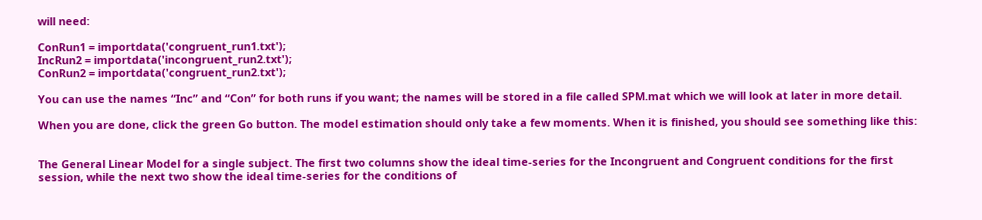will need:

ConRun1 = importdata('congruent_run1.txt');
IncRun2 = importdata('incongruent_run2.txt');
ConRun2 = importdata('congruent_run2.txt');

You can use the names “Inc” and “Con” for both runs if you want; the names will be stored in a file called SPM.mat which we will look at later in more detail.

When you are done, click the green Go button. The model estimation should only take a few moments. When it is finished, you should see something like this:


The General Linear Model for a single subject. The first two columns show the ideal time-series for the Incongruent and Congruent conditions for the first session, while the next two show the ideal time-series for the conditions of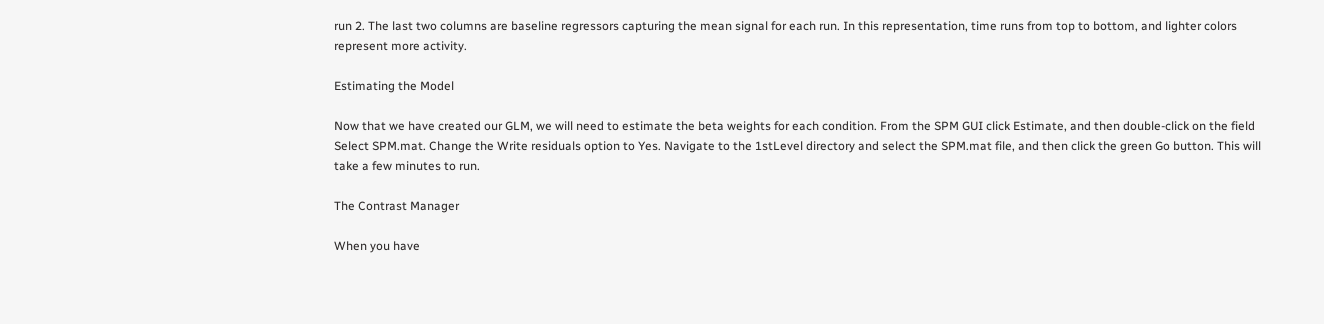run 2. The last two columns are baseline regressors capturing the mean signal for each run. In this representation, time runs from top to bottom, and lighter colors represent more activity.

Estimating the Model

Now that we have created our GLM, we will need to estimate the beta weights for each condition. From the SPM GUI click Estimate, and then double-click on the field Select SPM.mat. Change the Write residuals option to Yes. Navigate to the 1stLevel directory and select the SPM.mat file, and then click the green Go button. This will take a few minutes to run.

The Contrast Manager

When you have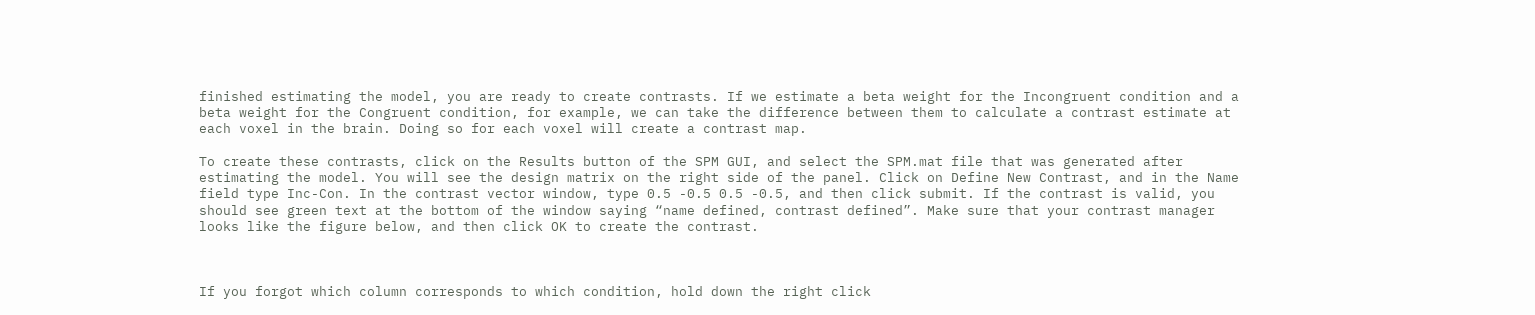finished estimating the model, you are ready to create contrasts. If we estimate a beta weight for the Incongruent condition and a beta weight for the Congruent condition, for example, we can take the difference between them to calculate a contrast estimate at each voxel in the brain. Doing so for each voxel will create a contrast map.

To create these contrasts, click on the Results button of the SPM GUI, and select the SPM.mat file that was generated after estimating the model. You will see the design matrix on the right side of the panel. Click on Define New Contrast, and in the Name field type Inc-Con. In the contrast vector window, type 0.5 -0.5 0.5 -0.5, and then click submit. If the contrast is valid, you should see green text at the bottom of the window saying “name defined, contrast defined”. Make sure that your contrast manager looks like the figure below, and then click OK to create the contrast.



If you forgot which column corresponds to which condition, hold down the right click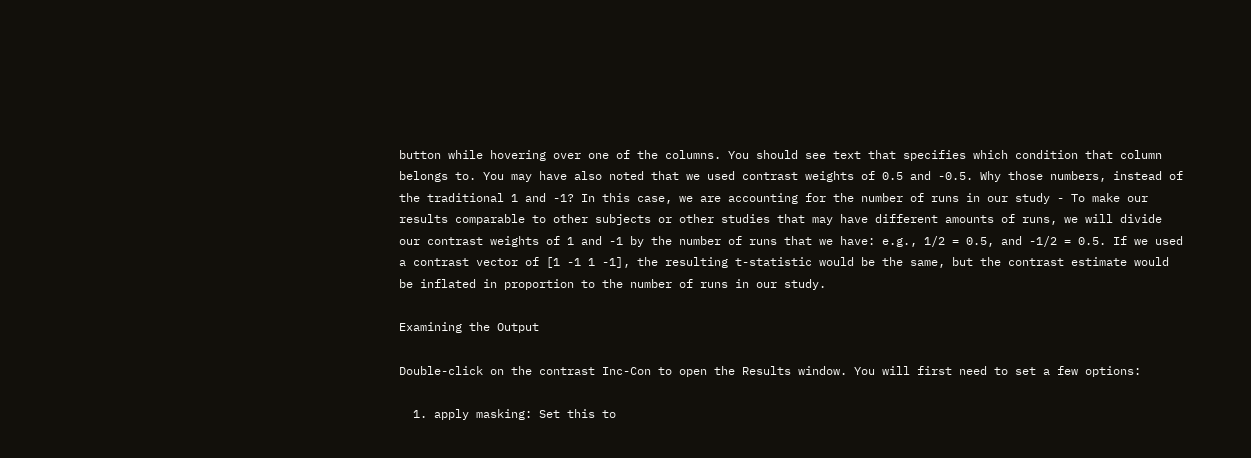button while hovering over one of the columns. You should see text that specifies which condition that column belongs to. You may have also noted that we used contrast weights of 0.5 and -0.5. Why those numbers, instead of the traditional 1 and -1? In this case, we are accounting for the number of runs in our study - To make our results comparable to other subjects or other studies that may have different amounts of runs, we will divide our contrast weights of 1 and -1 by the number of runs that we have: e.g., 1/2 = 0.5, and -1/2 = 0.5. If we used a contrast vector of [1 -1 1 -1], the resulting t-statistic would be the same, but the contrast estimate would be inflated in proportion to the number of runs in our study.

Examining the Output

Double-click on the contrast Inc-Con to open the Results window. You will first need to set a few options:

  1. apply masking: Set this to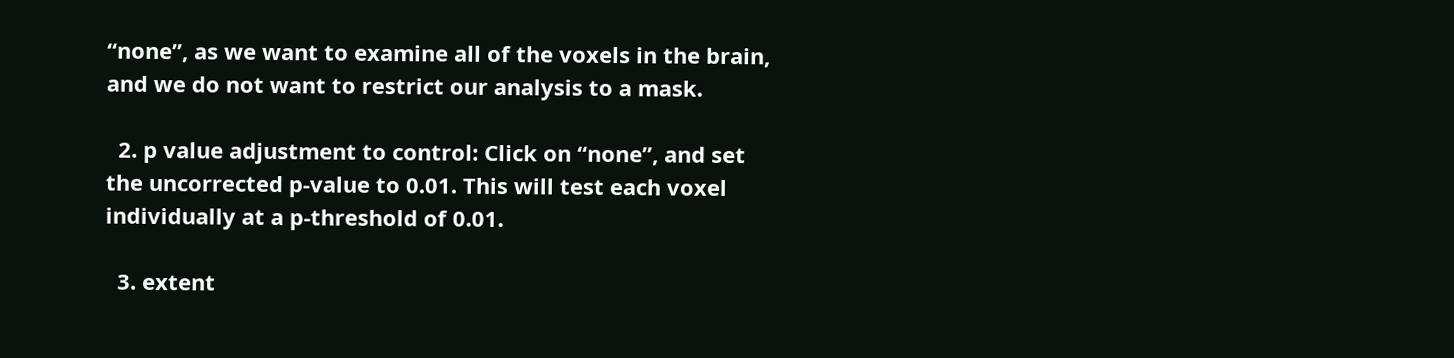“none”, as we want to examine all of the voxels in the brain, and we do not want to restrict our analysis to a mask.

  2. p value adjustment to control: Click on “none”, and set the uncorrected p-value to 0.01. This will test each voxel individually at a p-threshold of 0.01.

  3. extent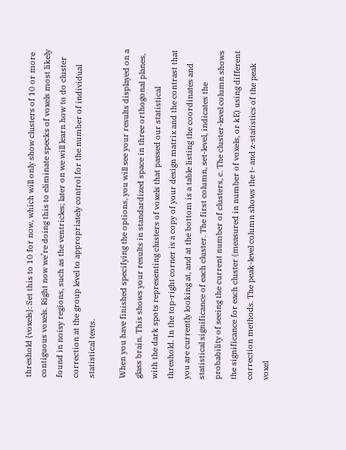threshold {voxels}: Set this to 10 for now, which will only show clusters of 10 or more contiguous voxels. Right now we’re doing this to eliminate specks of voxels most likely found in noisy regions, such as the ventricles; later on we will learn how to do cluster correction at the group level to appropriately control for the number of individual statistical tests.

When you have finished specifying the options, you will see your results displayed on a glass brain. This shows your results in standardized space in three orthogonal planes, with the dark spots representing clusters of voxels that passed our statistical threshold. In the top-right corner is a copy of your design matrix and the contrast that you are currently looking at, and at the bottom is a table listing the coordinates and statistical significance of each cluster. The first column, set-level, indicates the probability of seeing the current number of clusters, c. The cluster-level column shows the significance for each cluster (measured in number of voxels, or kE) using different correction methods. The peak-level column shows the t- and z-statistics of the peak voxel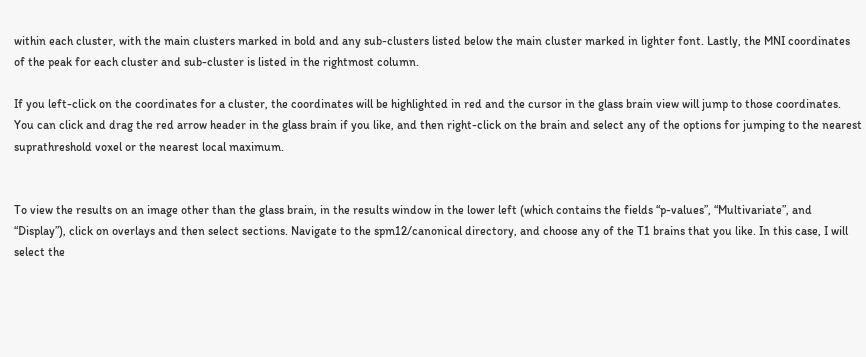within each cluster, with the main clusters marked in bold and any sub-clusters listed below the main cluster marked in lighter font. Lastly, the MNI coordinates of the peak for each cluster and sub-cluster is listed in the rightmost column.

If you left-click on the coordinates for a cluster, the coordinates will be highlighted in red and the cursor in the glass brain view will jump to those coordinates. You can click and drag the red arrow header in the glass brain if you like, and then right-click on the brain and select any of the options for jumping to the nearest suprathreshold voxel or the nearest local maximum.


To view the results on an image other than the glass brain, in the results window in the lower left (which contains the fields “p-values”, “Multivariate”, and “Display”), click on overlays and then select sections. Navigate to the spm12/canonical directory, and choose any of the T1 brains that you like. In this case, I will select the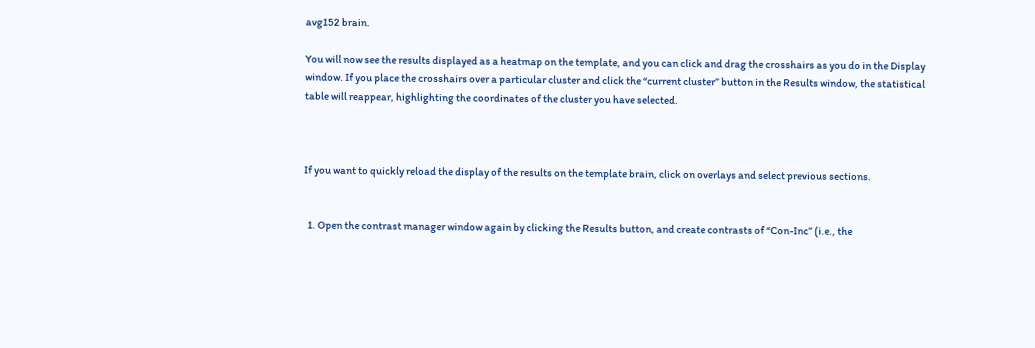avg152 brain.

You will now see the results displayed as a heatmap on the template, and you can click and drag the crosshairs as you do in the Display window. If you place the crosshairs over a particular cluster and click the “current cluster” button in the Results window, the statistical table will reappear, highlighting the coordinates of the cluster you have selected.



If you want to quickly reload the display of the results on the template brain, click on overlays and select previous sections.


  1. Open the contrast manager window again by clicking the Results button, and create contrasts of “Con-Inc” (i.e., the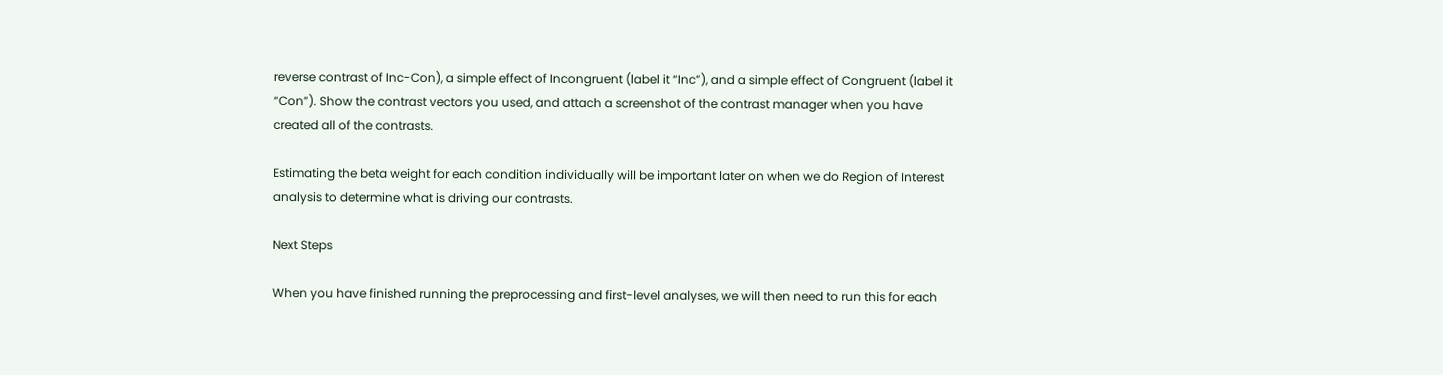reverse contrast of Inc-Con), a simple effect of Incongruent (label it “Inc”), and a simple effect of Congruent (label it “Con”). Show the contrast vectors you used, and attach a screenshot of the contrast manager when you have created all of the contrasts.

Estimating the beta weight for each condition individually will be important later on when we do Region of Interest analysis to determine what is driving our contrasts.

Next Steps

When you have finished running the preprocessing and first-level analyses, we will then need to run this for each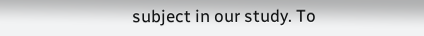subject in our study. To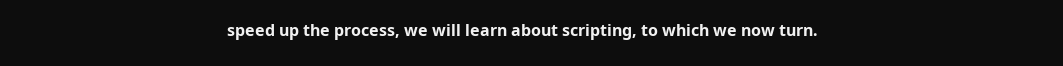speed up the process, we will learn about scripting, to which we now turn.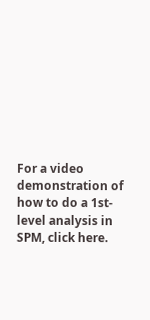For a video demonstration of how to do a 1st-level analysis in SPM, click here.